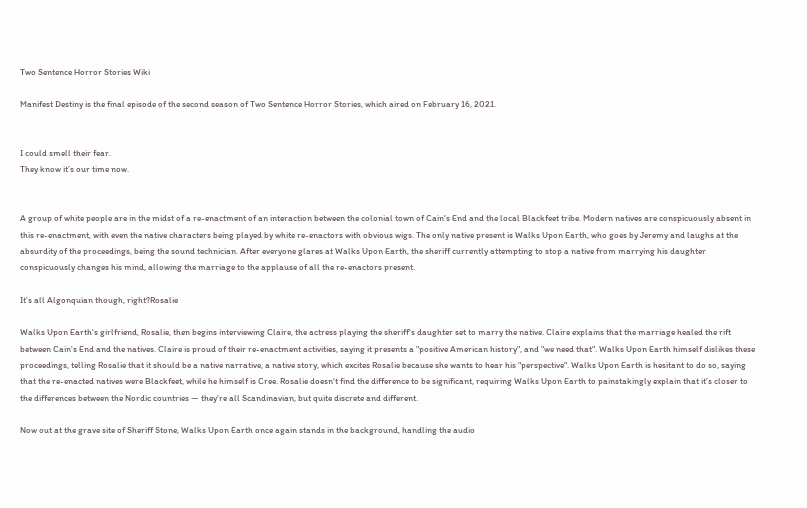Two Sentence Horror Stories Wiki

Manifest Destiny is the final episode of the second season of Two Sentence Horror Stories, which aired on February 16, 2021.


I could smell their fear.
They know it’s our time now.


A group of white people are in the midst of a re-enactment of an interaction between the colonial town of Cain's End and the local Blackfeet tribe. Modern natives are conspicuously absent in this re-enactment, with even the native characters being played by white re-enactors with obvious wigs. The only native present is Walks Upon Earth, who goes by Jeremy and laughs at the absurdity of the proceedings, being the sound technician. After everyone glares at Walks Upon Earth, the sheriff currently attempting to stop a native from marrying his daughter conspicuously changes his mind, allowing the marriage to the applause of all the re-enactors present.

It’s all Algonquian though, right?Rosalie

Walks Upon Earth's girlfriend, Rosalie, then begins interviewing Claire, the actress playing the sheriff's daughter set to marry the native. Claire explains that the marriage healed the rift between Cain's End and the natives. Claire is proud of their re-enactment activities, saying it presents a "positive American history", and "we need that". Walks Upon Earth himself dislikes these proceedings, telling Rosalie that it should be a native narrative, a native story, which excites Rosalie because she wants to hear his "perspective". Walks Upon Earth is hesitant to do so, saying that the re-enacted natives were Blackfeet, while he himself is Cree. Rosalie doesn't find the difference to be significant, requiring Walks Upon Earth to painstakingly explain that it's closer to the differences between the Nordic countries — they're all Scandinavian, but quite discrete and different.

Now out at the grave site of Sheriff Stone, Walks Upon Earth once again stands in the background, handling the audio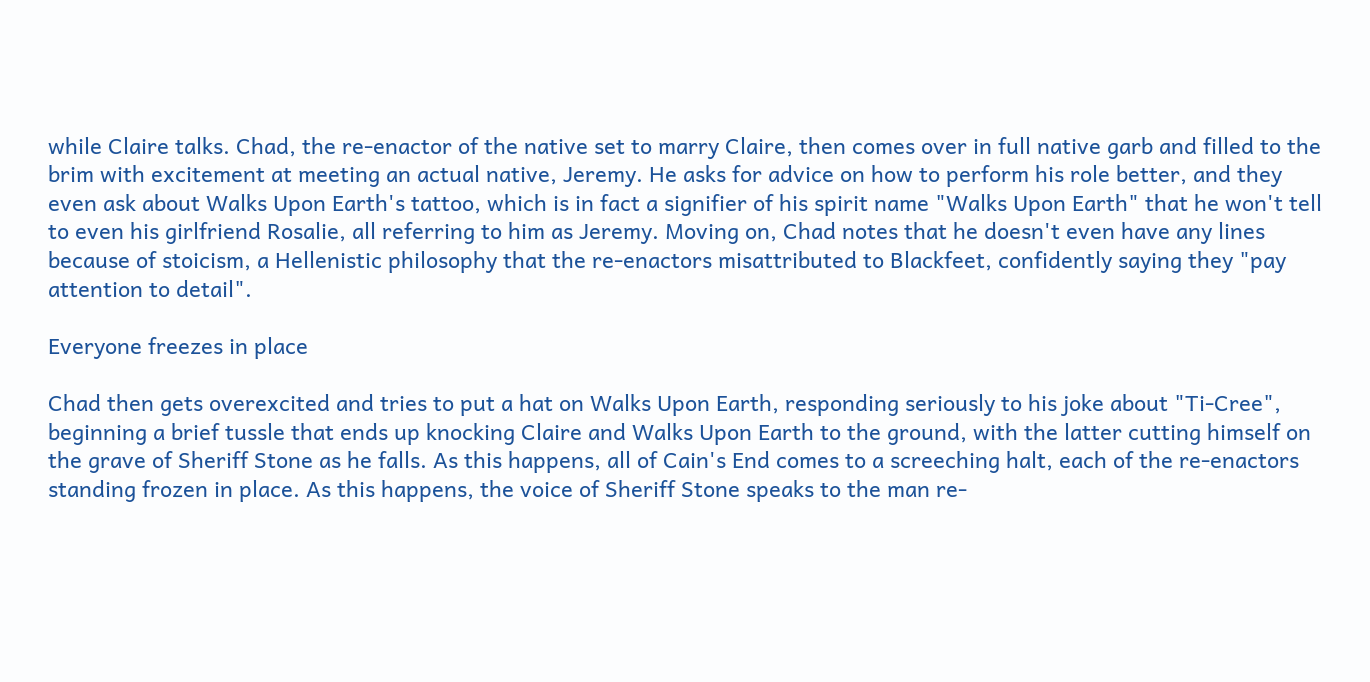while Claire talks. Chad, the re-enactor of the native set to marry Claire, then comes over in full native garb and filled to the brim with excitement at meeting an actual native, Jeremy. He asks for advice on how to perform his role better, and they even ask about Walks Upon Earth's tattoo, which is in fact a signifier of his spirit name "Walks Upon Earth" that he won't tell to even his girlfriend Rosalie, all referring to him as Jeremy. Moving on, Chad notes that he doesn't even have any lines because of stoicism, a Hellenistic philosophy that the re-enactors misattributed to Blackfeet, confidently saying they "pay attention to detail".

Everyone freezes in place

Chad then gets overexcited and tries to put a hat on Walks Upon Earth, responding seriously to his joke about "Ti-Cree", beginning a brief tussle that ends up knocking Claire and Walks Upon Earth to the ground, with the latter cutting himself on the grave of Sheriff Stone as he falls. As this happens, all of Cain's End comes to a screeching halt, each of the re-enactors standing frozen in place. As this happens, the voice of Sheriff Stone speaks to the man re-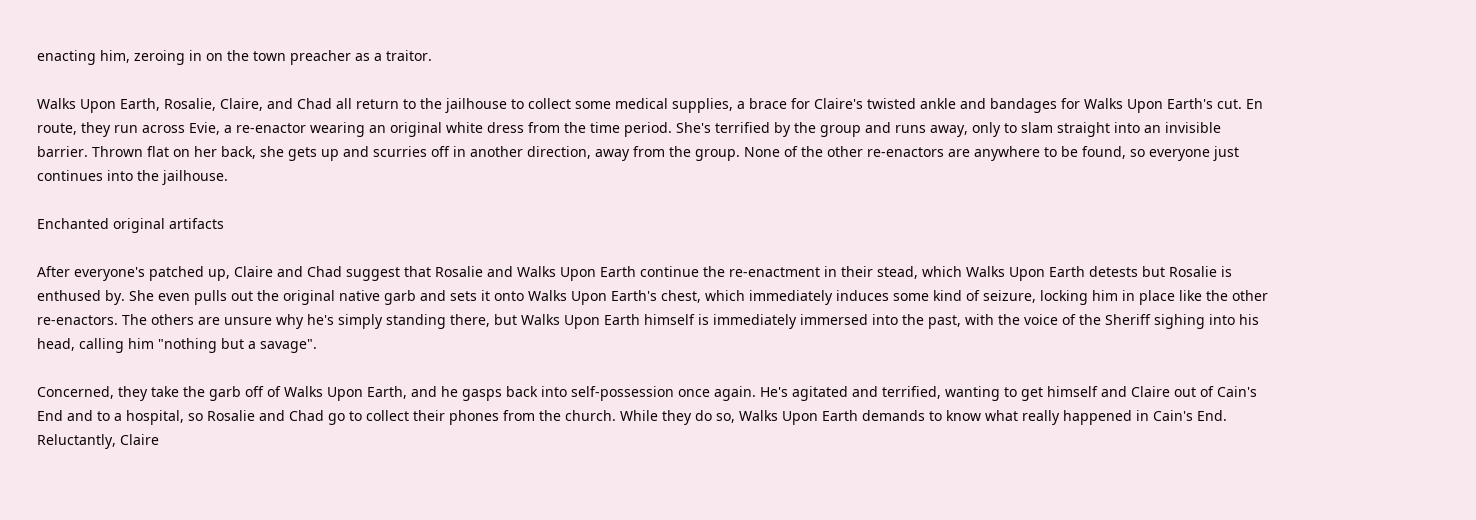enacting him, zeroing in on the town preacher as a traitor.

Walks Upon Earth, Rosalie, Claire, and Chad all return to the jailhouse to collect some medical supplies, a brace for Claire's twisted ankle and bandages for Walks Upon Earth's cut. En route, they run across Evie, a re-enactor wearing an original white dress from the time period. She's terrified by the group and runs away, only to slam straight into an invisible barrier. Thrown flat on her back, she gets up and scurries off in another direction, away from the group. None of the other re-enactors are anywhere to be found, so everyone just continues into the jailhouse.

Enchanted original artifacts

After everyone's patched up, Claire and Chad suggest that Rosalie and Walks Upon Earth continue the re-enactment in their stead, which Walks Upon Earth detests but Rosalie is enthused by. She even pulls out the original native garb and sets it onto Walks Upon Earth's chest, which immediately induces some kind of seizure, locking him in place like the other re-enactors. The others are unsure why he's simply standing there, but Walks Upon Earth himself is immediately immersed into the past, with the voice of the Sheriff sighing into his head, calling him "nothing but a savage".

Concerned, they take the garb off of Walks Upon Earth, and he gasps back into self-possession once again. He's agitated and terrified, wanting to get himself and Claire out of Cain's End and to a hospital, so Rosalie and Chad go to collect their phones from the church. While they do so, Walks Upon Earth demands to know what really happened in Cain's End. Reluctantly, Claire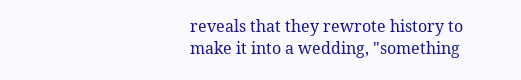reveals that they rewrote history to make it into a wedding, "something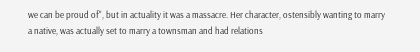we can be proud of", but in actuality it was a massacre. Her character, ostensibly wanting to marry a native, was actually set to marry a townsman and had relations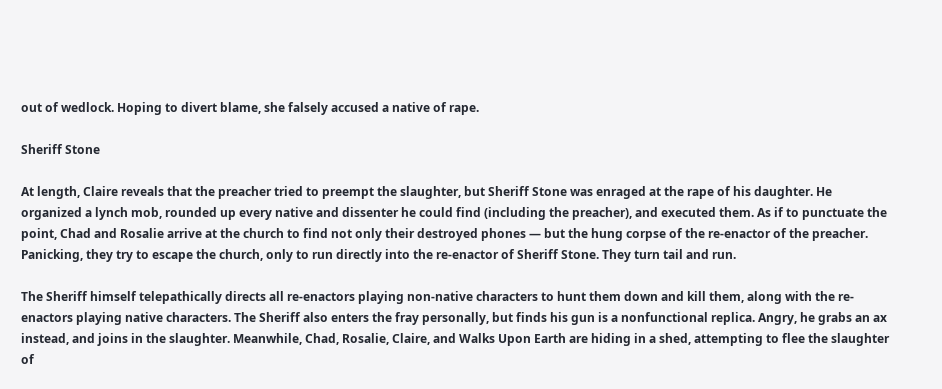out of wedlock. Hoping to divert blame, she falsely accused a native of rape.

Sheriff Stone

At length, Claire reveals that the preacher tried to preempt the slaughter, but Sheriff Stone was enraged at the rape of his daughter. He organized a lynch mob, rounded up every native and dissenter he could find (including the preacher), and executed them. As if to punctuate the point, Chad and Rosalie arrive at the church to find not only their destroyed phones — but the hung corpse of the re-enactor of the preacher. Panicking, they try to escape the church, only to run directly into the re-enactor of Sheriff Stone. They turn tail and run.

The Sheriff himself telepathically directs all re-enactors playing non-native characters to hunt them down and kill them, along with the re-enactors playing native characters. The Sheriff also enters the fray personally, but finds his gun is a nonfunctional replica. Angry, he grabs an ax instead, and joins in the slaughter. Meanwhile, Chad, Rosalie, Claire, and Walks Upon Earth are hiding in a shed, attempting to flee the slaughter of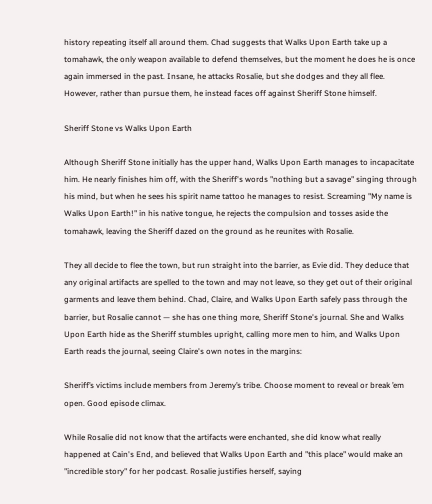history repeating itself all around them. Chad suggests that Walks Upon Earth take up a tomahawk, the only weapon available to defend themselves, but the moment he does he is once again immersed in the past. Insane, he attacks Rosalie, but she dodges and they all flee. However, rather than pursue them, he instead faces off against Sheriff Stone himself.

Sheriff Stone vs Walks Upon Earth

Although Sheriff Stone initially has the upper hand, Walks Upon Earth manages to incapacitate him. He nearly finishes him off, with the Sheriff's words "nothing but a savage" singing through his mind, but when he sees his spirit name tattoo he manages to resist. Screaming "My name is Walks Upon Earth!" in his native tongue, he rejects the compulsion and tosses aside the tomahawk, leaving the Sheriff dazed on the ground as he reunites with Rosalie.

They all decide to flee the town, but run straight into the barrier, as Evie did. They deduce that any original artifacts are spelled to the town and may not leave, so they get out of their original garments and leave them behind. Chad, Claire, and Walks Upon Earth safely pass through the barrier, but Rosalie cannot — she has one thing more, Sheriff Stone's journal. She and Walks Upon Earth hide as the Sheriff stumbles upright, calling more men to him, and Walks Upon Earth reads the journal, seeing Claire's own notes in the margins:

Sheriff’s victims include members from Jeremy’s tribe. Choose moment to reveal or break ’em open. Good episode climax.

While Rosalie did not know that the artifacts were enchanted, she did know what really happened at Cain's End, and believed that Walks Upon Earth and "this place" would make an "incredible story" for her podcast. Rosalie justifies herself, saying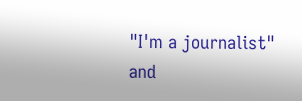"I'm a journalist" and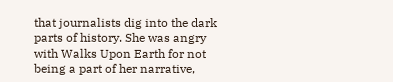that journalists dig into the dark parts of history. She was angry with Walks Upon Earth for not being a part of her narrative,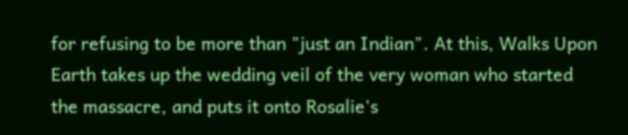for refusing to be more than "just an Indian". At this, Walks Upon Earth takes up the wedding veil of the very woman who started the massacre, and puts it onto Rosalie's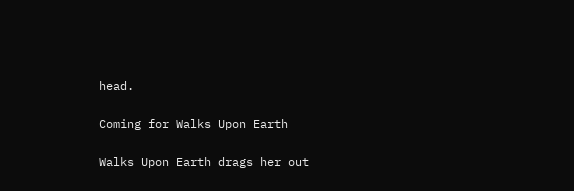head.

Coming for Walks Upon Earth

Walks Upon Earth drags her out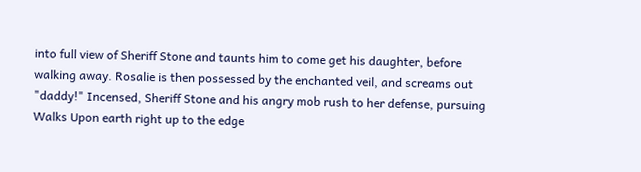into full view of Sheriff Stone and taunts him to come get his daughter, before walking away. Rosalie is then possessed by the enchanted veil, and screams out "daddy!" Incensed, Sheriff Stone and his angry mob rush to her defense, pursuing Walks Upon earth right up to the edge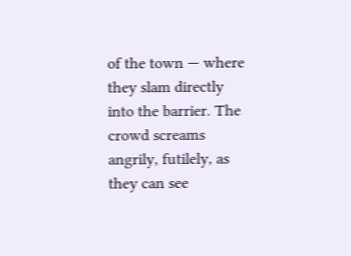of the town — where they slam directly into the barrier. The crowd screams angrily, futilely, as they can see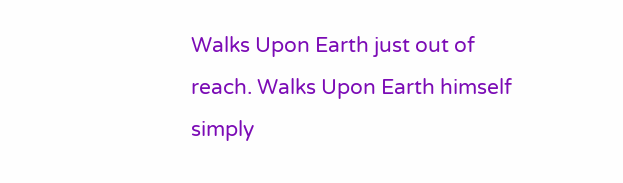Walks Upon Earth just out of reach. Walks Upon Earth himself simply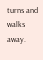turns and walks away.